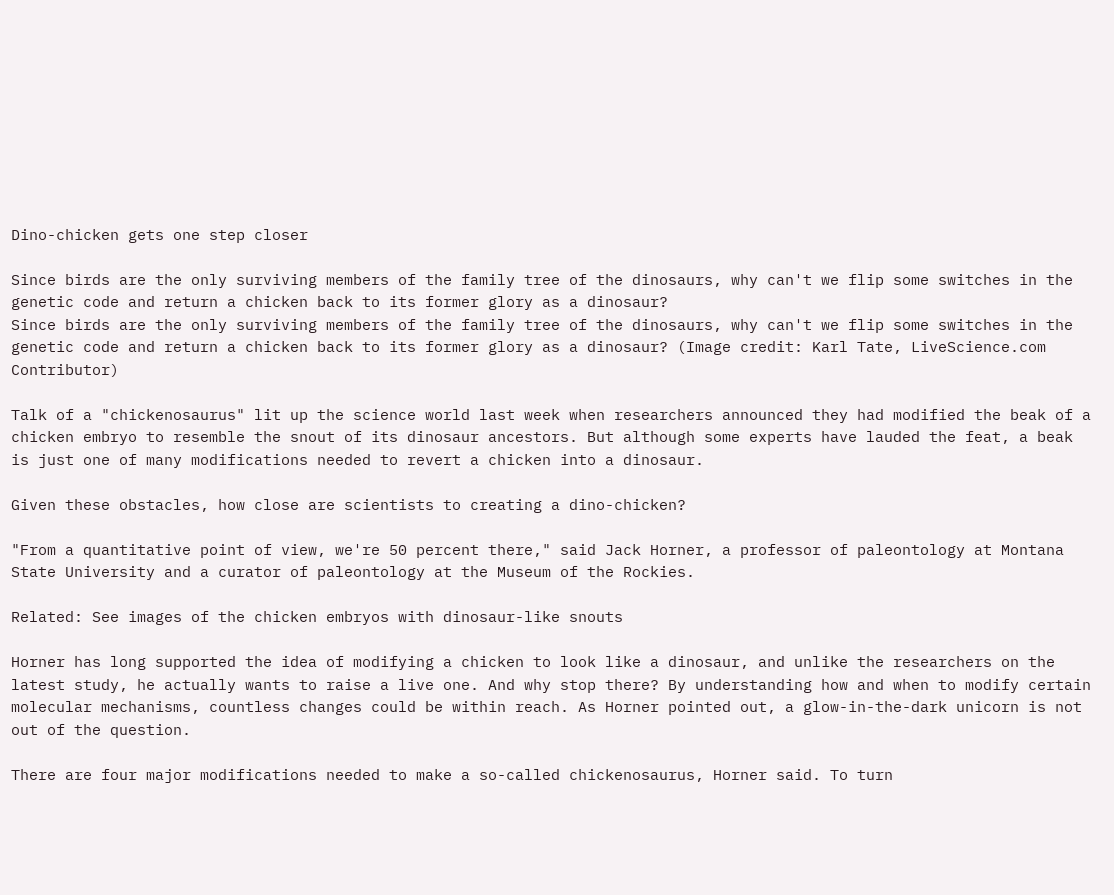Dino-chicken gets one step closer

Since birds are the only surviving members of the family tree of the dinosaurs, why can't we flip some switches in the genetic code and return a chicken back to its former glory as a dinosaur?
Since birds are the only surviving members of the family tree of the dinosaurs, why can't we flip some switches in the genetic code and return a chicken back to its former glory as a dinosaur? (Image credit: Karl Tate, LiveScience.com Contributor)

Talk of a "chickenosaurus" lit up the science world last week when researchers announced they had modified the beak of a chicken embryo to resemble the snout of its dinosaur ancestors. But although some experts have lauded the feat, a beak is just one of many modifications needed to revert a chicken into a dinosaur.

Given these obstacles, how close are scientists to creating a dino-chicken?

"From a quantitative point of view, we're 50 percent there," said Jack Horner, a professor of paleontology at Montana State University and a curator of paleontology at the Museum of the Rockies.

Related: See images of the chicken embryos with dinosaur-like snouts

Horner has long supported the idea of modifying a chicken to look like a dinosaur, and unlike the researchers on the latest study, he actually wants to raise a live one. And why stop there? By understanding how and when to modify certain molecular mechanisms, countless changes could be within reach. As Horner pointed out, a glow-in-the-dark unicorn is not out of the question.

There are four major modifications needed to make a so-called chickenosaurus, Horner said. To turn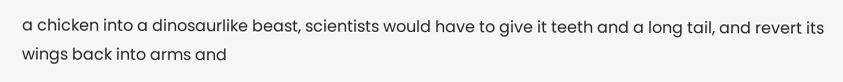a chicken into a dinosaurlike beast, scientists would have to give it teeth and a long tail, and revert its wings back into arms and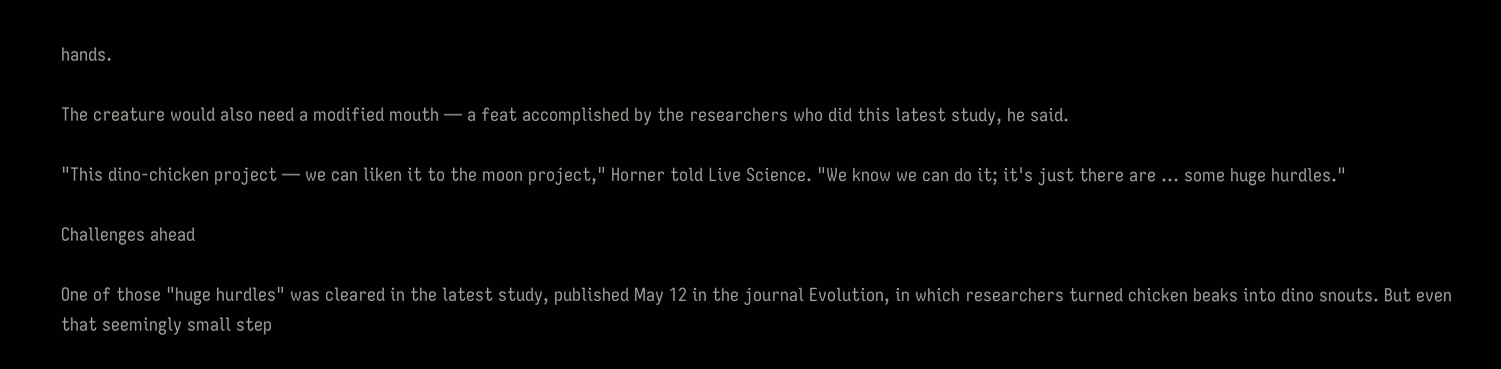hands.

The creature would also need a modified mouth — a feat accomplished by the researchers who did this latest study, he said.

"This dino-chicken project — we can liken it to the moon project," Horner told Live Science. "We know we can do it; it's just there are … some huge hurdles."

Challenges ahead

One of those "huge hurdles" was cleared in the latest study, published May 12 in the journal Evolution, in which researchers turned chicken beaks into dino snouts. But even that seemingly small step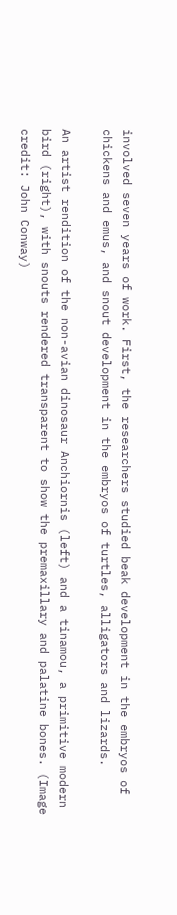involved seven years of work. First, the researchers studied beak development in the embryos of chickens and emus, and snout development in the embryos of turtles, alligators and lizards.

An artist rendition of the non-avian dinosaur Anchiornis (left) and a tinamou, a primitive modern bird (right), with snouts rendered transparent to show the premaxillary and palatine bones. (Image credit: John Conway)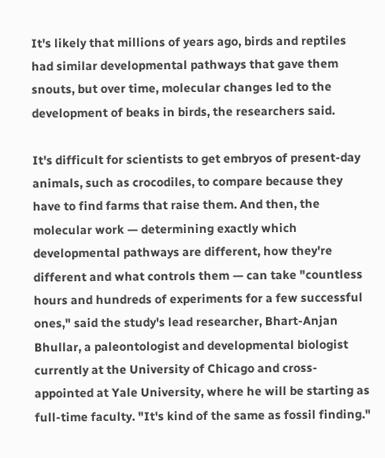It's likely that millions of years ago, birds and reptiles had similar developmental pathways that gave them snouts, but over time, molecular changes led to the development of beaks in birds, the researchers said.

It's difficult for scientists to get embryos of present-day animals, such as crocodiles, to compare because they have to find farms that raise them. And then, the molecular work — determining exactly which developmental pathways are different, how they're different and what controls them — can take "countless hours and hundreds of experiments for a few successful ones," said the study's lead researcher, Bhart-Anjan Bhullar, a paleontologist and developmental biologist currently at the University of Chicago and cross-appointed at Yale University, where he will be starting as full-time faculty. "It's kind of the same as fossil finding."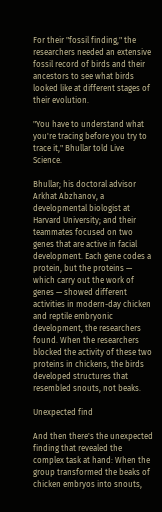For their "fossil finding," the researchers needed an extensive fossil record of birds and their ancestors to see what birds looked like at different stages of their evolution.

"You have to understand what you're tracing before you try to trace it," Bhullar told Live Science.

Bhullar; his doctoral advisor Arkhat Abzhanov, a developmental biologist at Harvard University; and their teammates focused on two genes that are active in facial development. Each gene codes a protein, but the proteins — which carry out the work of genes — showed different activities in modern-day chicken and reptile embryonic development, the researchers found. When the researchers blocked the activity of these two proteins in chickens, the birds developed structures that resembled snouts, not beaks.

Unexpected find

And then there's the unexpected finding that revealed the complex task at hand: When the group transformed the beaks of chicken embryos into snouts,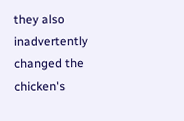they also inadvertently changed the chicken's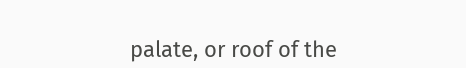palate, or roof of the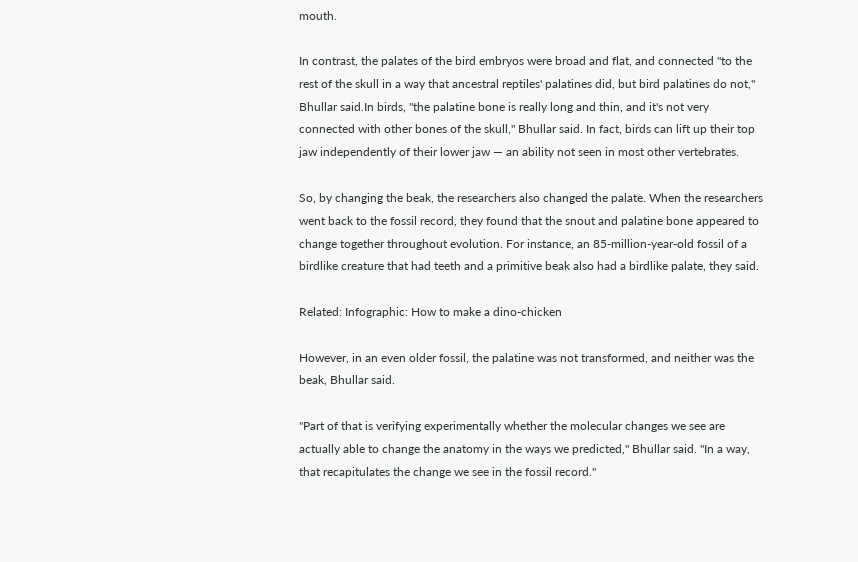mouth.

In contrast, the palates of the bird embryos were broad and flat, and connected "to the rest of the skull in a way that ancestral reptiles' palatines did, but bird palatines do not," Bhullar said.In birds, "the palatine bone is really long and thin, and it's not very connected with other bones of the skull," Bhullar said. In fact, birds can lift up their top jaw independently of their lower jaw — an ability not seen in most other vertebrates.

So, by changing the beak, the researchers also changed the palate. When the researchers went back to the fossil record, they found that the snout and palatine bone appeared to change together throughout evolution. For instance, an 85-million-year-old fossil of a birdlike creature that had teeth and a primitive beak also had a birdlike palate, they said.

Related: Infographic: How to make a dino-chicken

However, in an even older fossil, the palatine was not transformed, and neither was the beak, Bhullar said.

"Part of that is verifying experimentally whether the molecular changes we see are actually able to change the anatomy in the ways we predicted," Bhullar said. "In a way, that recapitulates the change we see in the fossil record."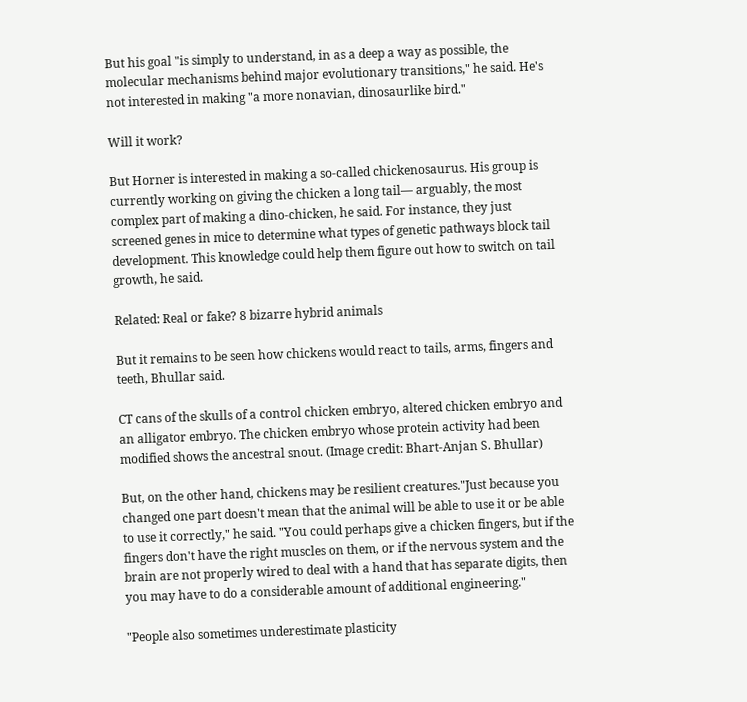But his goal "is simply to understand, in as a deep a way as possible, the molecular mechanisms behind major evolutionary transitions," he said. He's not interested in making "a more nonavian, dinosaurlike bird."

Will it work?

But Horner is interested in making a so-called chickenosaurus. His group is currently working on giving the chicken a long tail— arguably, the most complex part of making a dino-chicken, he said. For instance, they just screened genes in mice to determine what types of genetic pathways block tail development. This knowledge could help them figure out how to switch on tail growth, he said.

Related: Real or fake? 8 bizarre hybrid animals

But it remains to be seen how chickens would react to tails, arms, fingers and teeth, Bhullar said.

CT cans of the skulls of a control chicken embryo, altered chicken embryo and an alligator embryo. The chicken embryo whose protein activity had been modified shows the ancestral snout. (Image credit: Bhart-Anjan S. Bhullar)

But, on the other hand, chickens may be resilient creatures."Just because you changed one part doesn't mean that the animal will be able to use it or be able to use it correctly," he said. "You could perhaps give a chicken fingers, but if the fingers don't have the right muscles on them, or if the nervous system and the brain are not properly wired to deal with a hand that has separate digits, then you may have to do a considerable amount of additional engineering."

"People also sometimes underestimate plasticity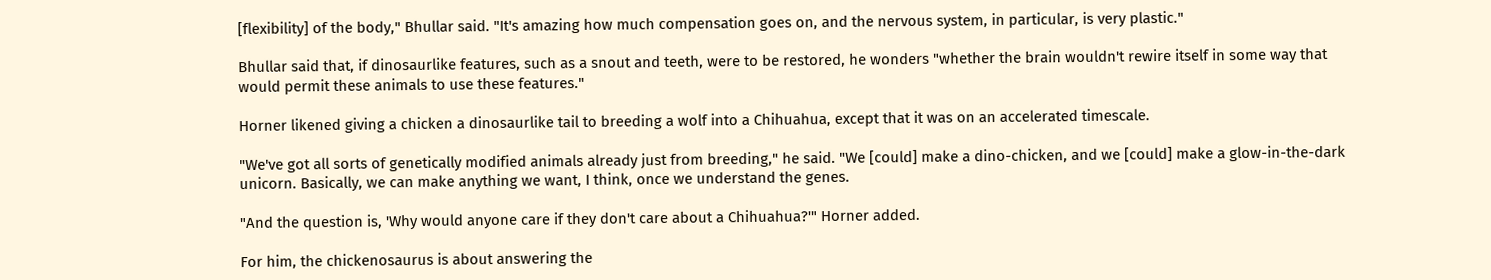[flexibility] of the body," Bhullar said. "It's amazing how much compensation goes on, and the nervous system, in particular, is very plastic."

Bhullar said that, if dinosaurlike features, such as a snout and teeth, were to be restored, he wonders "whether the brain wouldn't rewire itself in some way that would permit these animals to use these features."

Horner likened giving a chicken a dinosaurlike tail to breeding a wolf into a Chihuahua, except that it was on an accelerated timescale.

"We've got all sorts of genetically modified animals already just from breeding," he said. "We [could] make a dino-chicken, and we [could] make a glow-in-the-dark unicorn. Basically, we can make anything we want, I think, once we understand the genes.

"And the question is, 'Why would anyone care if they don't care about a Chihuahua?'" Horner added.

For him, the chickenosaurus is about answering the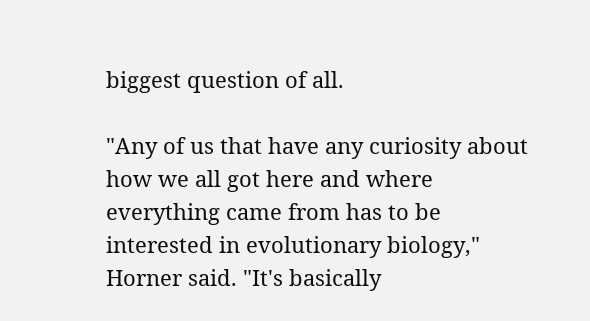biggest question of all.

"Any of us that have any curiosity about how we all got here and where everything came from has to be interested in evolutionary biology," Horner said. "It's basically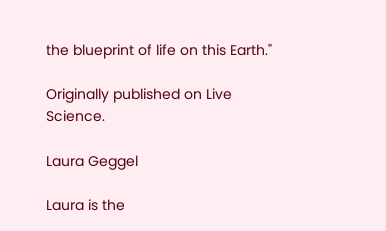the blueprint of life on this Earth."

Originally published on Live Science.

Laura Geggel

Laura is the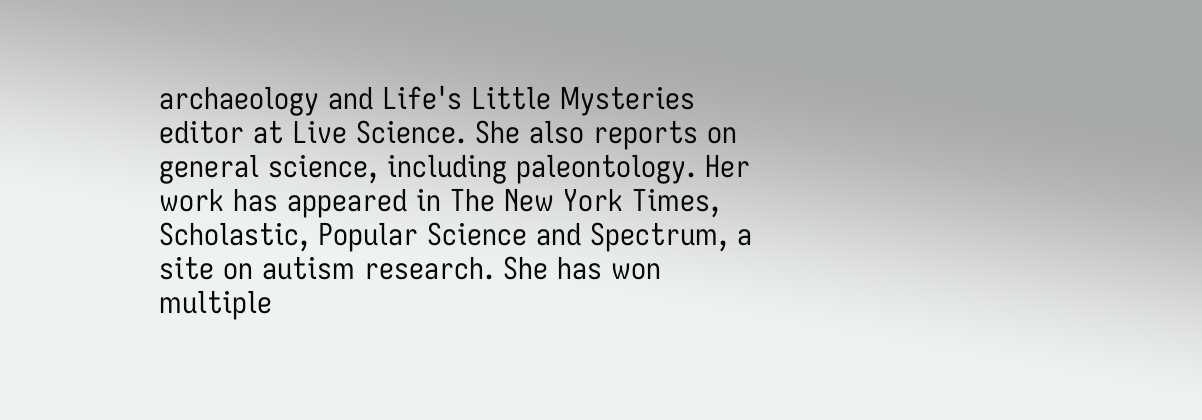archaeology and Life's Little Mysteries editor at Live Science. She also reports on general science, including paleontology. Her work has appeared in The New York Times, Scholastic, Popular Science and Spectrum, a site on autism research. She has won multiple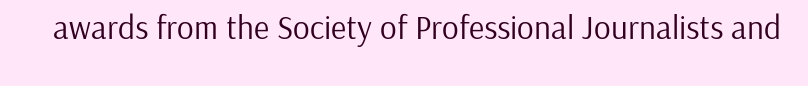awards from the Society of Professional Journalists and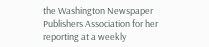the Washington Newspaper Publishers Association for her reporting at a weekly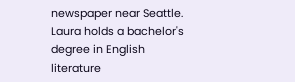newspaper near Seattle. Laura holds a bachelor's degree in English literature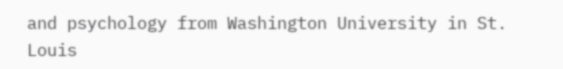and psychology from Washington University in St. Louis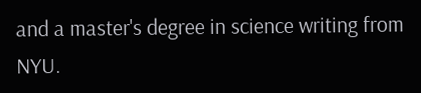and a master's degree in science writing from NYU.